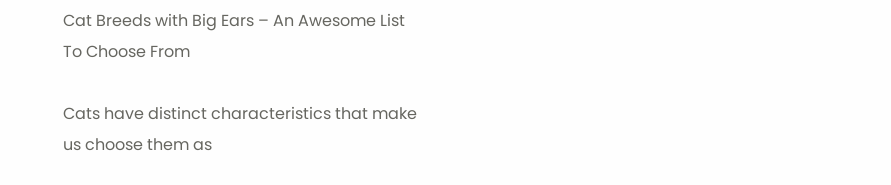Cat Breeds with Big Ears – An Awesome List To Choose From

Cats have distinct characteristics that make us choose them as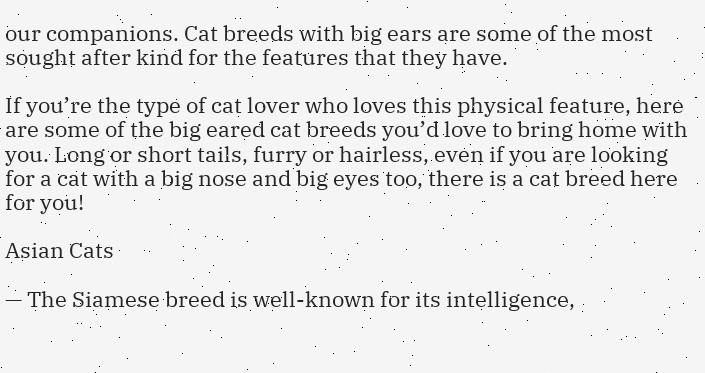our companions. Cat breeds with big ears are some of the most sought after kind for the features that they have.

If you’re the type of cat lover who loves this physical feature, here are some of the big eared cat breeds you’d love to bring home with you. Long or short tails, furry or hairless, even if you are looking for a cat with a big nose and big eyes too, there is a cat breed here for you!

Asian Cats

— The Siamese breed is well-known for its intelligence,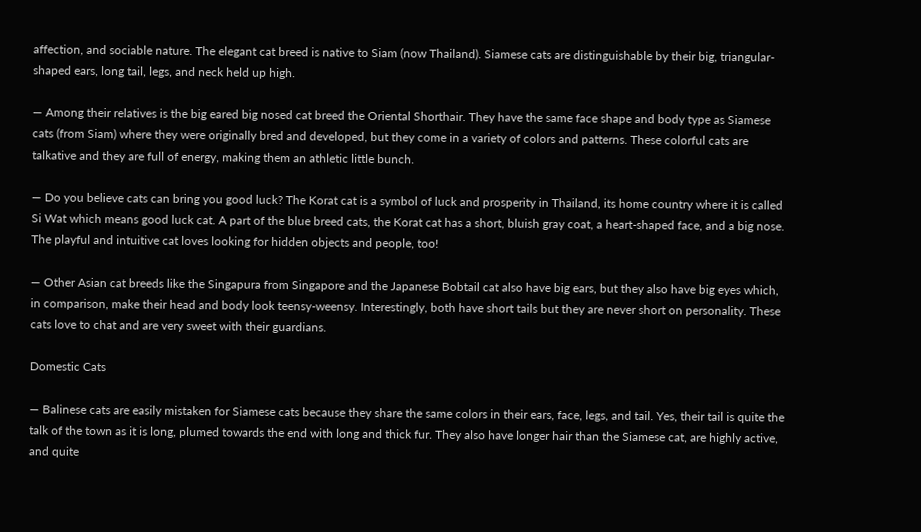affection, and sociable nature. The elegant cat breed is native to Siam (now Thailand). Siamese cats are distinguishable by their big, triangular-shaped ears, long tail, legs, and neck held up high.

— Among their relatives is the big eared big nosed cat breed the Oriental Shorthair. They have the same face shape and body type as Siamese cats (from Siam) where they were originally bred and developed, but they come in a variety of colors and patterns. These colorful cats are talkative and they are full of energy, making them an athletic little bunch.

— Do you believe cats can bring you good luck? The Korat cat is a symbol of luck and prosperity in Thailand, its home country where it is called Si Wat which means good luck cat. A part of the blue breed cats, the Korat cat has a short, bluish gray coat, a heart-shaped face, and a big nose. The playful and intuitive cat loves looking for hidden objects and people, too!

— Other Asian cat breeds like the Singapura from Singapore and the Japanese Bobtail cat also have big ears, but they also have big eyes which, in comparison, make their head and body look teensy-weensy. Interestingly, both have short tails but they are never short on personality. These cats love to chat and are very sweet with their guardians.

Domestic Cats

— Balinese cats are easily mistaken for Siamese cats because they share the same colors in their ears, face, legs, and tail. Yes, their tail is quite the talk of the town as it is long, plumed towards the end with long and thick fur. They also have longer hair than the Siamese cat, are highly active, and quite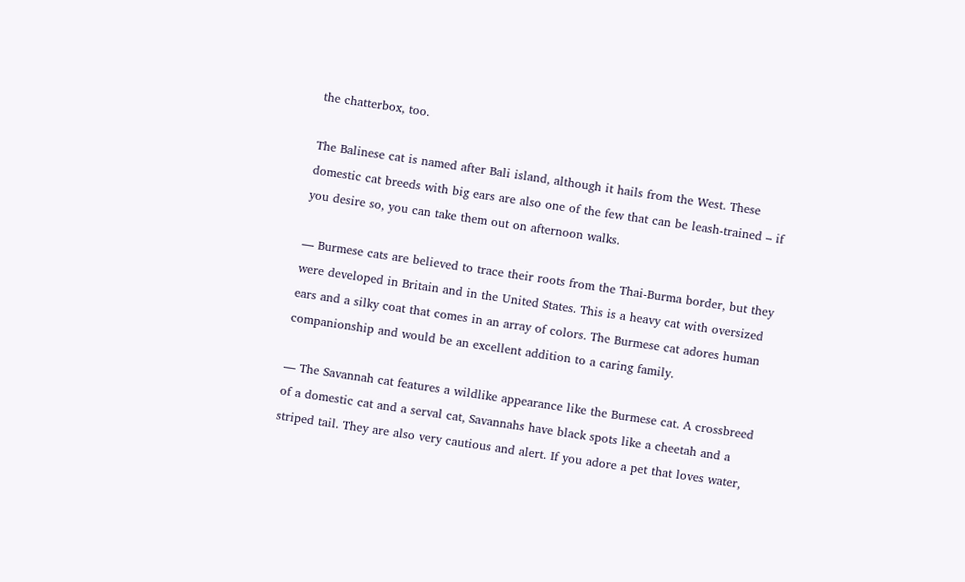the chatterbox, too.

The Balinese cat is named after Bali island, although it hails from the West. These domestic cat breeds with big ears are also one of the few that can be leash-trained – if you desire so, you can take them out on afternoon walks.

— Burmese cats are believed to trace their roots from the Thai-Burma border, but they were developed in Britain and in the United States. This is a heavy cat with oversized ears and a silky coat that comes in an array of colors. The Burmese cat adores human companionship and would be an excellent addition to a caring family.

— The Savannah cat features a wildlike appearance like the Burmese cat. A crossbreed of a domestic cat and a serval cat, Savannahs have black spots like a cheetah and a striped tail. They are also very cautious and alert. If you adore a pet that loves water,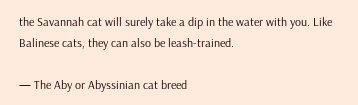the Savannah cat will surely take a dip in the water with you. Like Balinese cats, they can also be leash-trained.

— The Aby or Abyssinian cat breed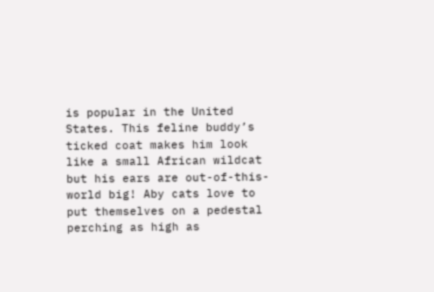is popular in the United States. This feline buddy’s ticked coat makes him look like a small African wildcat but his ears are out-of-this-world big! Aby cats love to put themselves on a pedestal perching as high as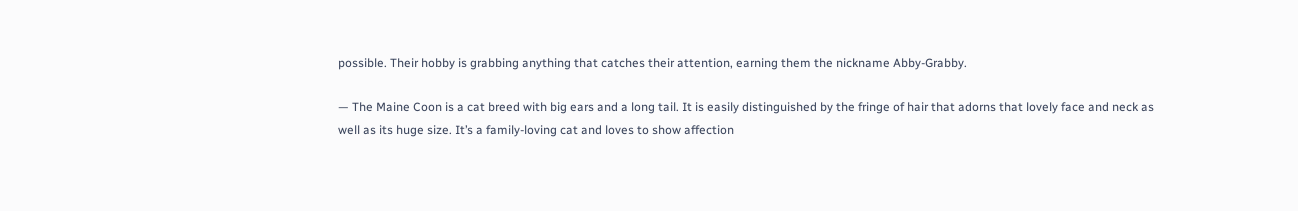possible. Their hobby is grabbing anything that catches their attention, earning them the nickname Abby-Grabby.

— The Maine Coon is a cat breed with big ears and a long tail. It is easily distinguished by the fringe of hair that adorns that lovely face and neck as well as its huge size. It’s a family-loving cat and loves to show affection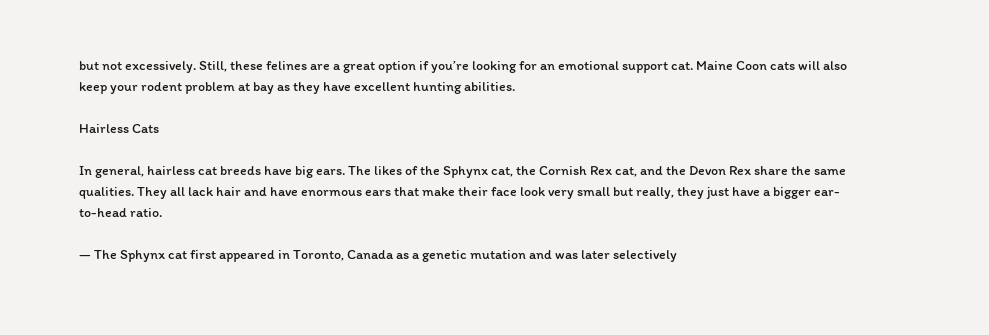but not excessively. Still, these felines are a great option if you’re looking for an emotional support cat. Maine Coon cats will also keep your rodent problem at bay as they have excellent hunting abilities.

Hairless Cats

In general, hairless cat breeds have big ears. The likes of the Sphynx cat, the Cornish Rex cat, and the Devon Rex share the same qualities. They all lack hair and have enormous ears that make their face look very small but really, they just have a bigger ear-to-head ratio.

— The Sphynx cat first appeared in Toronto, Canada as a genetic mutation and was later selectively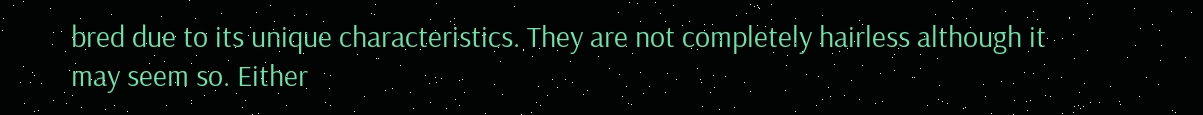bred due to its unique characteristics. They are not completely hairless although it may seem so. Either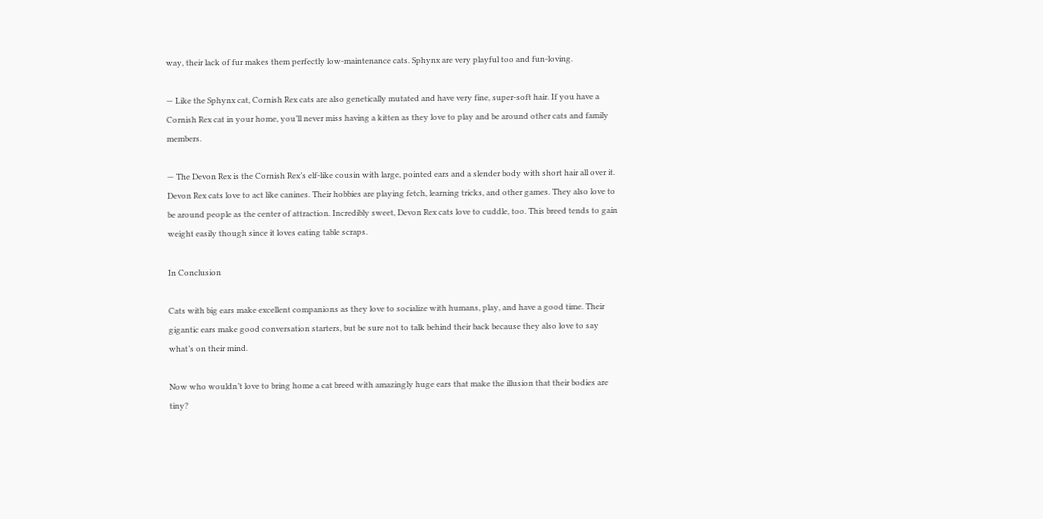way, their lack of fur makes them perfectly low-maintenance cats. Sphynx are very playful too and fun-loving.

— Like the Sphynx cat, Cornish Rex cats are also genetically mutated and have very fine, super-soft hair. If you have a Cornish Rex cat in your home, you’ll never miss having a kitten as they love to play and be around other cats and family members.

— The Devon Rex is the Cornish Rex’s elf-like cousin with large, pointed ears and a slender body with short hair all over it. Devon Rex cats love to act like canines. Their hobbies are playing fetch, learning tricks, and other games. They also love to be around people as the center of attraction. Incredibly sweet, Devon Rex cats love to cuddle, too. This breed tends to gain weight easily though since it loves eating table scraps.

In Conclusion

Cats with big ears make excellent companions as they love to socialize with humans, play, and have a good time. Their gigantic ears make good conversation starters, but be sure not to talk behind their back because they also love to say what’s on their mind.

Now who wouldn’t love to bring home a cat breed with amazingly huge ears that make the illusion that their bodies are tiny?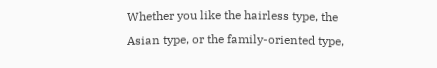Whether you like the hairless type, the Asian type, or the family-oriented type,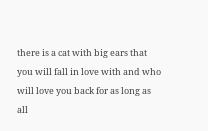there is a cat with big ears that you will fall in love with and who will love you back for as long as all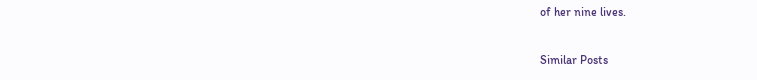of her nine lives.

Similar Posts